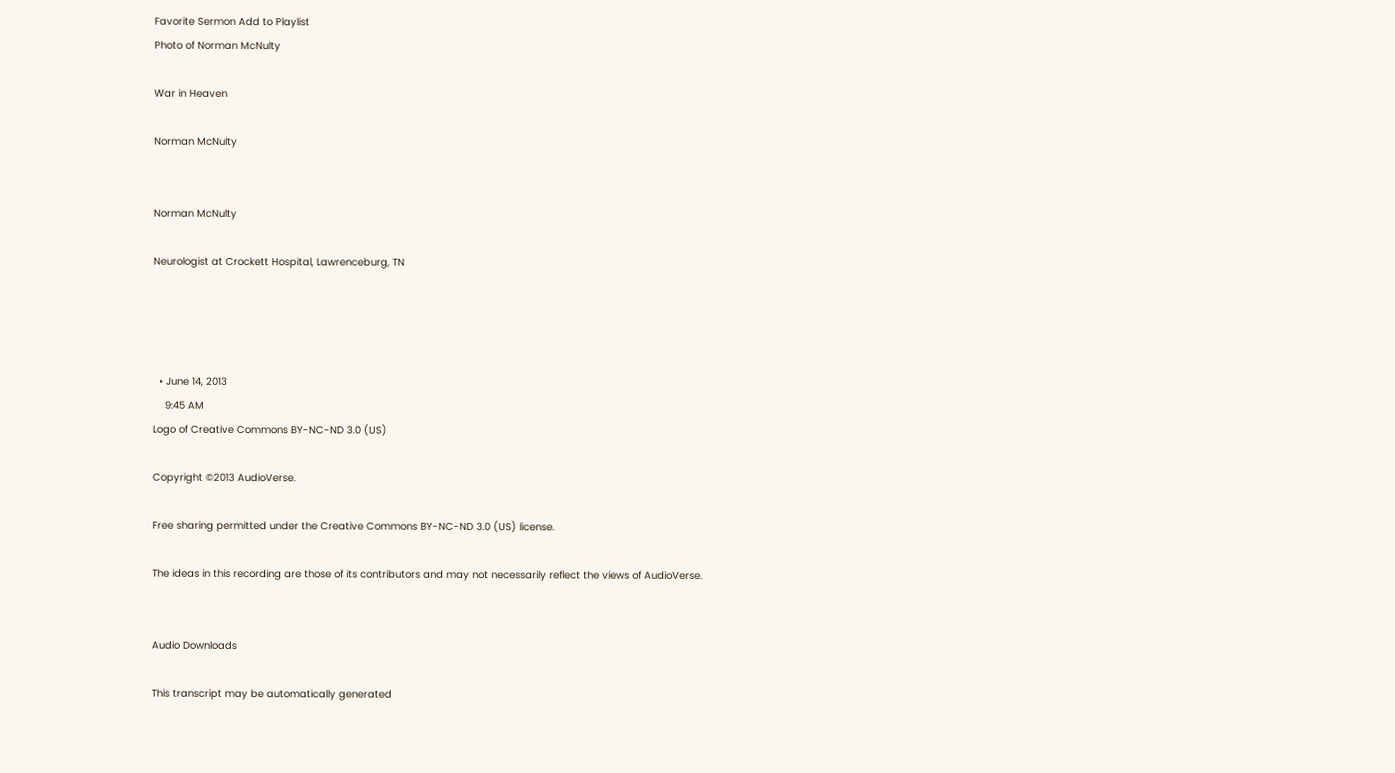Favorite Sermon Add to Playlist
Photo of Norman McNulty

War in Heaven

Norman McNulty


Norman McNulty

Neurologist at Crockett Hospital, Lawrenceburg, TN




  • June 14, 2013
    9:45 AM
Logo of Creative Commons BY-NC-ND 3.0 (US)

Copyright ©2013 AudioVerse.

Free sharing permitted under the Creative Commons BY-NC-ND 3.0 (US) license.

The ideas in this recording are those of its contributors and may not necessarily reflect the views of AudioVerse.


Audio Downloads

This transcript may be automatically generated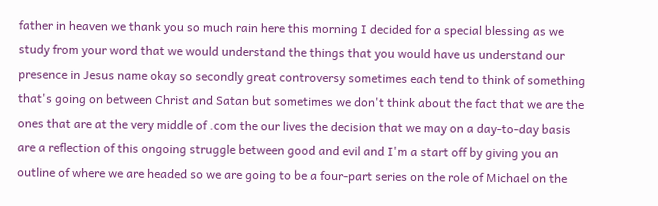father in heaven we thank you so much rain here this morning I decided for a special blessing as we study from your word that we would understand the things that you would have us understand our presence in Jesus name okay so secondly great controversy sometimes each tend to think of something that's going on between Christ and Satan but sometimes we don't think about the fact that we are the ones that are at the very middle of .com the our lives the decision that we may on a day-to-day basis are a reflection of this ongoing struggle between good and evil and I'm a start off by giving you an outline of where we are headed so we are going to be a four-part series on the role of Michael on the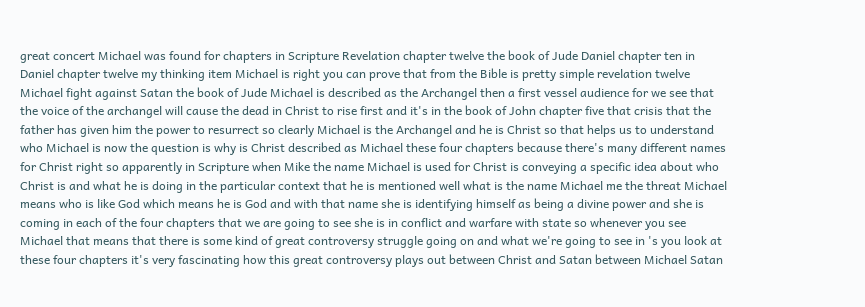great concert Michael was found for chapters in Scripture Revelation chapter twelve the book of Jude Daniel chapter ten in Daniel chapter twelve my thinking item Michael is right you can prove that from the Bible is pretty simple revelation twelve Michael fight against Satan the book of Jude Michael is described as the Archangel then a first vessel audience for we see that the voice of the archangel will cause the dead in Christ to rise first and it's in the book of John chapter five that crisis that the father has given him the power to resurrect so clearly Michael is the Archangel and he is Christ so that helps us to understand who Michael is now the question is why is Christ described as Michael these four chapters because there's many different names for Christ right so apparently in Scripture when Mike the name Michael is used for Christ is conveying a specific idea about who Christ is and what he is doing in the particular context that he is mentioned well what is the name Michael me the threat Michael means who is like God which means he is God and with that name she is identifying himself as being a divine power and she is coming in each of the four chapters that we are going to see she is in conflict and warfare with state so whenever you see Michael that means that there is some kind of great controversy struggle going on and what we're going to see in 's you look at these four chapters it's very fascinating how this great controversy plays out between Christ and Satan between Michael Satan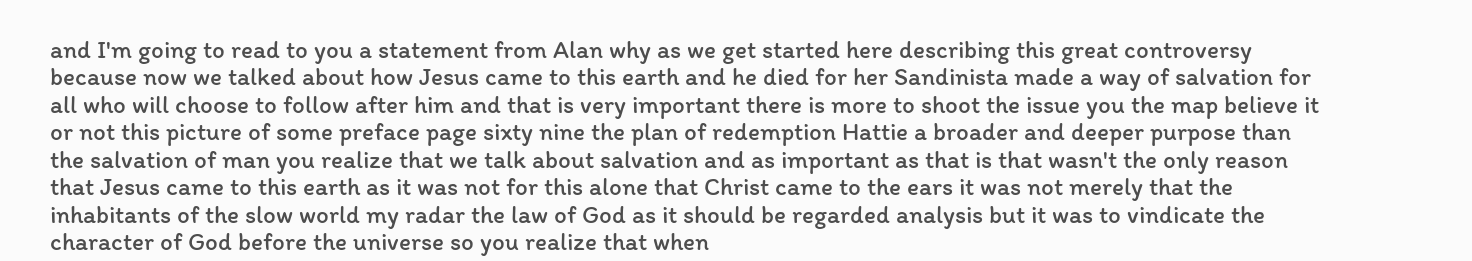and I'm going to read to you a statement from Alan why as we get started here describing this great controversy because now we talked about how Jesus came to this earth and he died for her Sandinista made a way of salvation for all who will choose to follow after him and that is very important there is more to shoot the issue you the map believe it or not this picture of some preface page sixty nine the plan of redemption Hattie a broader and deeper purpose than the salvation of man you realize that we talk about salvation and as important as that is that wasn't the only reason that Jesus came to this earth as it was not for this alone that Christ came to the ears it was not merely that the inhabitants of the slow world my radar the law of God as it should be regarded analysis but it was to vindicate the character of God before the universe so you realize that when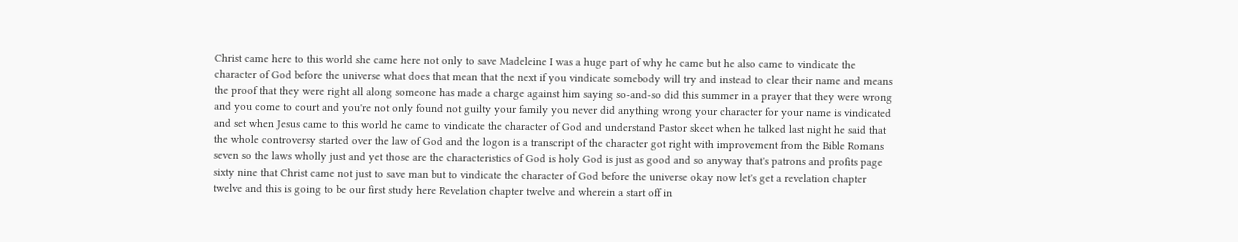Christ came here to this world she came here not only to save Madeleine I was a huge part of why he came but he also came to vindicate the character of God before the universe what does that mean that the next if you vindicate somebody will try and instead to clear their name and means the proof that they were right all along someone has made a charge against him saying so-and-so did this summer in a prayer that they were wrong and you come to court and you're not only found not guilty your family you never did anything wrong your character for your name is vindicated and set when Jesus came to this world he came to vindicate the character of God and understand Pastor skeet when he talked last night he said that the whole controversy started over the law of God and the logon is a transcript of the character got right with improvement from the Bible Romans seven so the laws wholly just and yet those are the characteristics of God is holy God is just as good and so anyway that's patrons and profits page sixty nine that Christ came not just to save man but to vindicate the character of God before the universe okay now let's get a revelation chapter twelve and this is going to be our first study here Revelation chapter twelve and wherein a start off in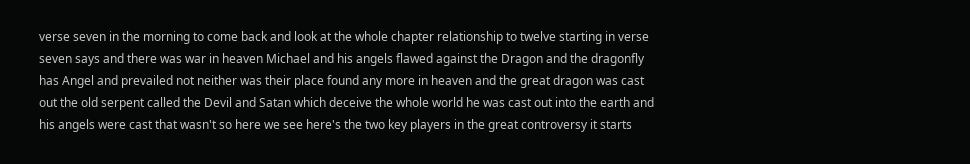verse seven in the morning to come back and look at the whole chapter relationship to twelve starting in verse seven says and there was war in heaven Michael and his angels flawed against the Dragon and the dragonfly has Angel and prevailed not neither was their place found any more in heaven and the great dragon was cast out the old serpent called the Devil and Satan which deceive the whole world he was cast out into the earth and his angels were cast that wasn't so here we see here's the two key players in the great controversy it starts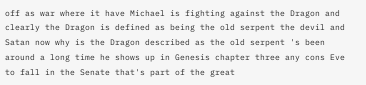off as war where it have Michael is fighting against the Dragon and clearly the Dragon is defined as being the old serpent the devil and Satan now why is the Dragon described as the old serpent 's been around a long time he shows up in Genesis chapter three any cons Eve to fall in the Senate that's part of the great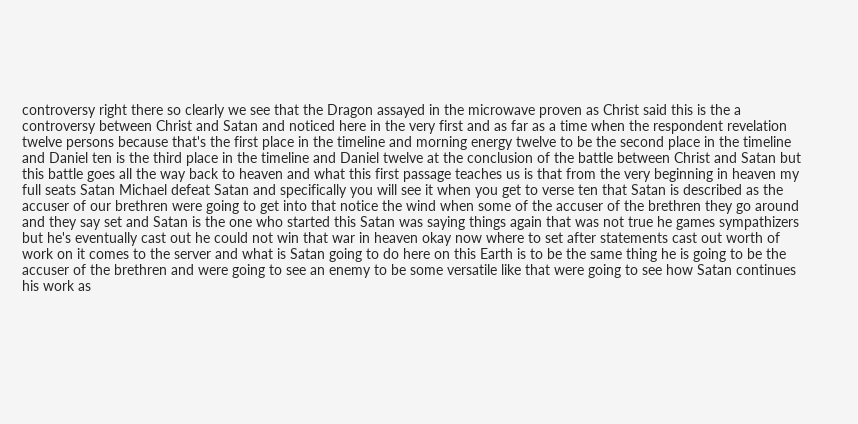controversy right there so clearly we see that the Dragon assayed in the microwave proven as Christ said this is the a controversy between Christ and Satan and noticed here in the very first and as far as a time when the respondent revelation twelve persons because that's the first place in the timeline and morning energy twelve to be the second place in the timeline and Daniel ten is the third place in the timeline and Daniel twelve at the conclusion of the battle between Christ and Satan but this battle goes all the way back to heaven and what this first passage teaches us is that from the very beginning in heaven my full seats Satan Michael defeat Satan and specifically you will see it when you get to verse ten that Satan is described as the accuser of our brethren were going to get into that notice the wind when some of the accuser of the brethren they go around and they say set and Satan is the one who started this Satan was saying things again that was not true he games sympathizers but he's eventually cast out he could not win that war in heaven okay now where to set after statements cast out worth of work on it comes to the server and what is Satan going to do here on this Earth is to be the same thing he is going to be the accuser of the brethren and were going to see an enemy to be some versatile like that were going to see how Satan continues his work as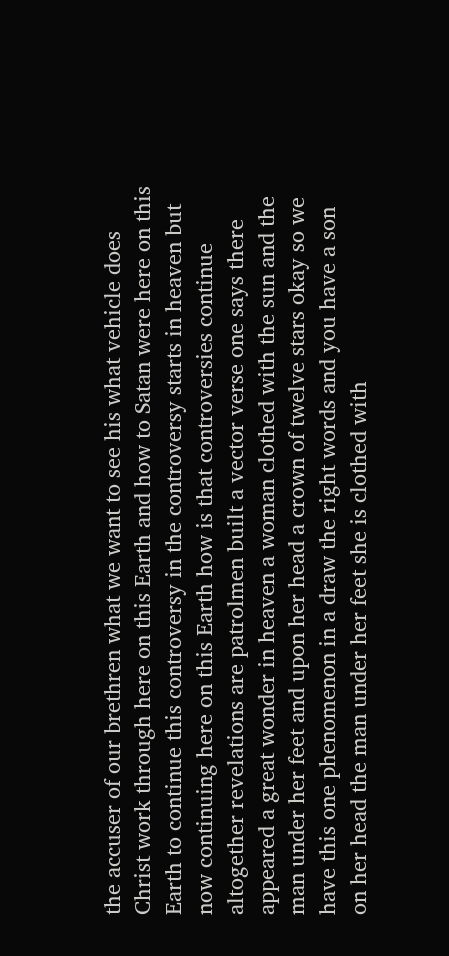the accuser of our brethren what we want to see his what vehicle does Christ work through here on this Earth and how to Satan were here on this Earth to continue this controversy in the controversy starts in heaven but now continuing here on this Earth how is that controversies continue altogether revelations are patrolmen built a vector verse one says there appeared a great wonder in heaven a woman clothed with the sun and the man under her feet and upon her head a crown of twelve stars okay so we have this one phenomenon in a draw the right words and you have a son on her head the man under her feet she is clothed with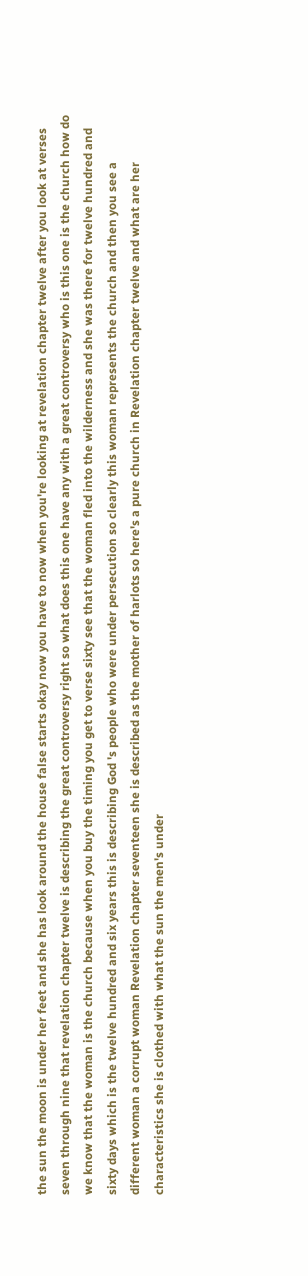the sun the moon is under her feet and she has look around the house false starts okay now you have to now when you're looking at revelation chapter twelve after you look at verses seven through nine that revelation chapter twelve is describing the great controversy right so what does this one have any with a great controversy who is this one is the church how do we know that the woman is the church because when you buy the timing you get to verse sixty see that the woman fled into the wilderness and she was there for twelve hundred and sixty days which is the twelve hundred and six years this is describing God 's people who were under persecution so clearly this woman represents the church and then you see a different woman a corrupt woman Revelation chapter seventeen she is described as the mother of harlots so here's a pure church in Revelation chapter twelve and what are her characteristics she is clothed with what the sun the men's under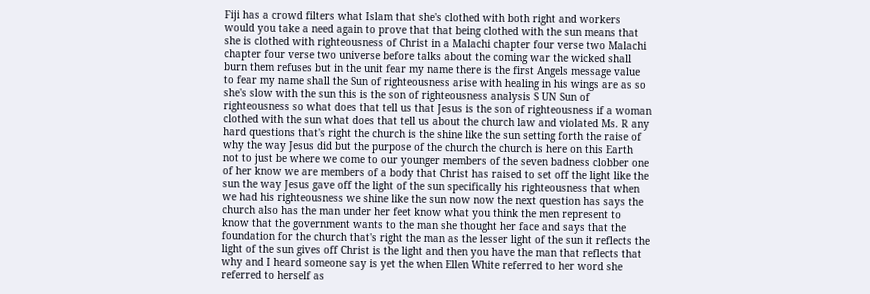Fiji has a crowd filters what Islam that she's clothed with both right and workers would you take a need again to prove that that being clothed with the sun means that she is clothed with righteousness of Christ in a Malachi chapter four verse two Malachi chapter four verse two universe before talks about the coming war the wicked shall burn them refuses but in the unit fear my name there is the first Angels message value to fear my name shall the Sun of righteousness arise with healing in his wings are as so she's slow with the sun this is the son of righteousness analysis S UN Sun of righteousness so what does that tell us that Jesus is the son of righteousness if a woman clothed with the sun what does that tell us about the church law and violated Ms. R any hard questions that's right the church is the shine like the sun setting forth the raise of why the way Jesus did but the purpose of the church the church is here on this Earth not to just be where we come to our younger members of the seven badness clobber one of her know we are members of a body that Christ has raised to set off the light like the sun the way Jesus gave off the light of the sun specifically his righteousness that when we had his righteousness we shine like the sun now now the next question has says the church also has the man under her feet know what you think the men represent to know that the government wants to the man she thought her face and says that the foundation for the church that's right the man as the lesser light of the sun it reflects the light of the sun gives off Christ is the light and then you have the man that reflects that why and I heard someone say is yet the when Ellen White referred to her word she referred to herself as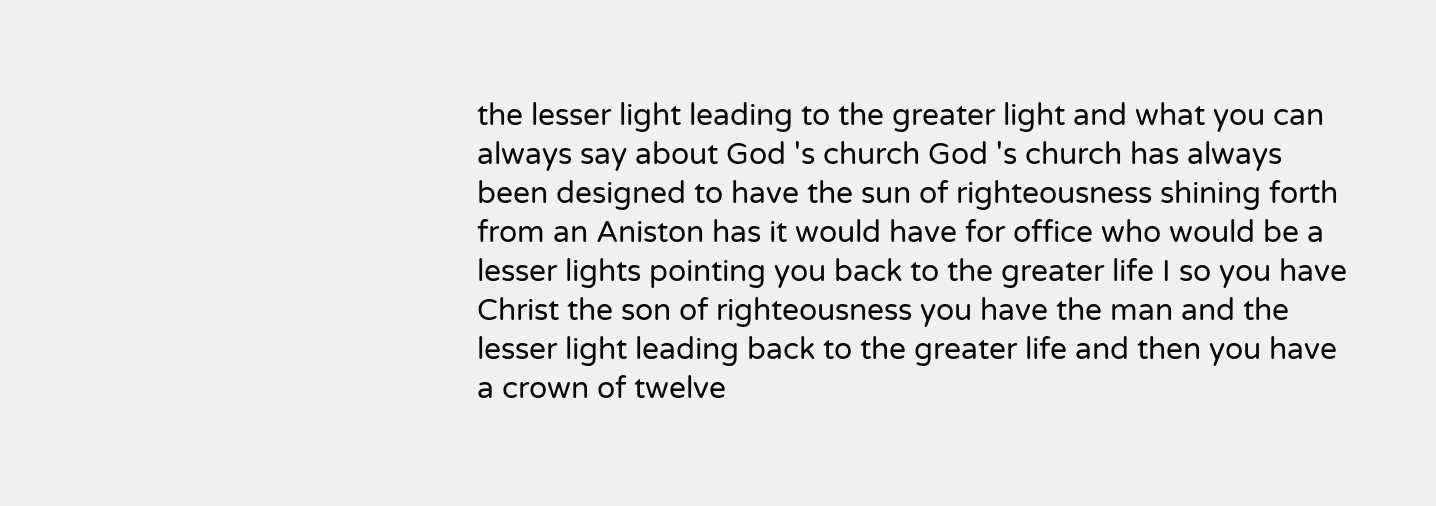the lesser light leading to the greater light and what you can always say about God 's church God 's church has always been designed to have the sun of righteousness shining forth from an Aniston has it would have for office who would be a lesser lights pointing you back to the greater life I so you have Christ the son of righteousness you have the man and the lesser light leading back to the greater life and then you have a crown of twelve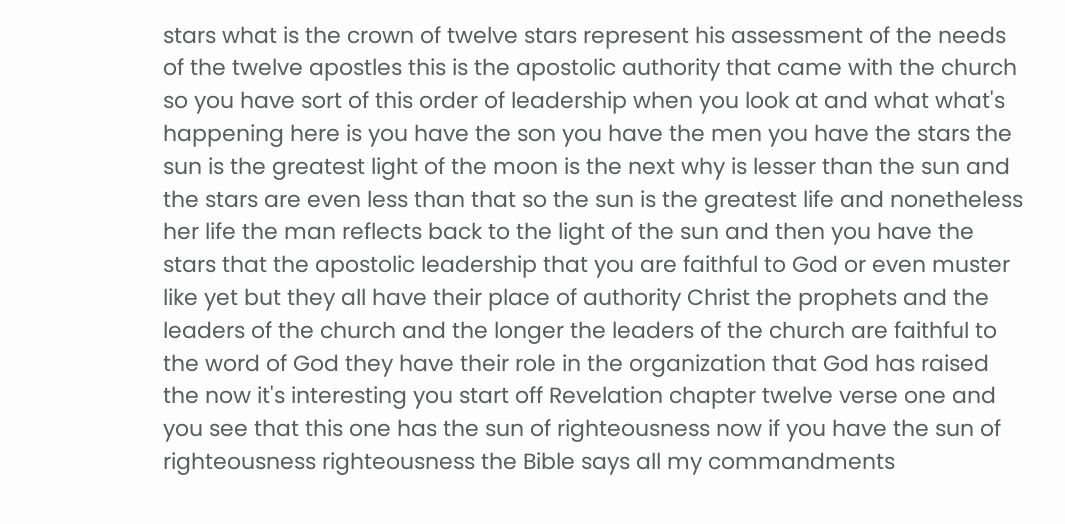stars what is the crown of twelve stars represent his assessment of the needs of the twelve apostles this is the apostolic authority that came with the church so you have sort of this order of leadership when you look at and what what's happening here is you have the son you have the men you have the stars the sun is the greatest light of the moon is the next why is lesser than the sun and the stars are even less than that so the sun is the greatest life and nonetheless her life the man reflects back to the light of the sun and then you have the stars that the apostolic leadership that you are faithful to God or even muster like yet but they all have their place of authority Christ the prophets and the leaders of the church and the longer the leaders of the church are faithful to the word of God they have their role in the organization that God has raised the now it's interesting you start off Revelation chapter twelve verse one and you see that this one has the sun of righteousness now if you have the sun of righteousness righteousness the Bible says all my commandments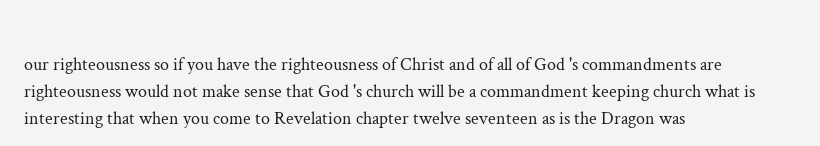our righteousness so if you have the righteousness of Christ and of all of God 's commandments are righteousness would not make sense that God 's church will be a commandment keeping church what is interesting that when you come to Revelation chapter twelve seventeen as is the Dragon was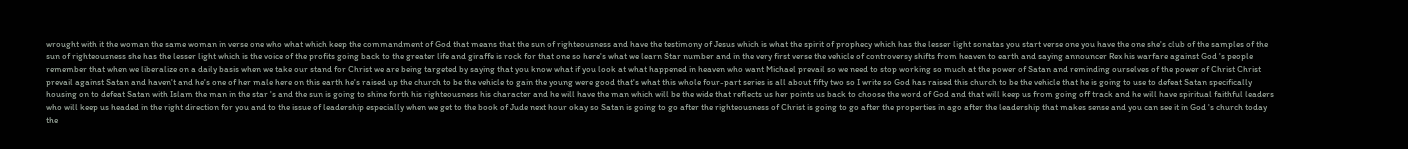wrought with it the woman the same woman in verse one who what which keep the commandment of God that means that the sun of righteousness and have the testimony of Jesus which is what the spirit of prophecy which has the lesser light sonatas you start verse one you have the one she's club of the samples of the sun of righteousness she has the lesser light which is the voice of the profits going back to the greater life and giraffe is rock for that one so here's what we learn Star number and in the very first verse the vehicle of controversy shifts from heaven to earth and saying announcer Rex his warfare against God 's people remember that when we liberalize on a daily basis when we take our stand for Christ we are being targeted by saying that you know what if you look at what happened in heaven who want Michael prevail so we need to stop working so much at the power of Satan and reminding ourselves of the power of Christ Christ prevail against Satan and haven't and he's one of her male here on this earth he's raised up the church to be the vehicle to gain the young were good that's what this whole four-part series is all about fifty two so I write so God has raised this church to be the vehicle that he is going to use to defeat Satan specifically housing on to defeat Satan with Islam the man in the star 's and the sun is going to shine forth his righteousness his character and he will have the man which will be the wide that reflects us her points us back to choose the word of God and that will keep us from going off track and he will have spiritual faithful leaders who will keep us headed in the right direction for you and to the issue of leadership especially when we get to the book of Jude next hour okay so Satan is going to go after the righteousness of Christ is going to go after the properties in ago after the leadership that makes sense and you can see it in God 's church today the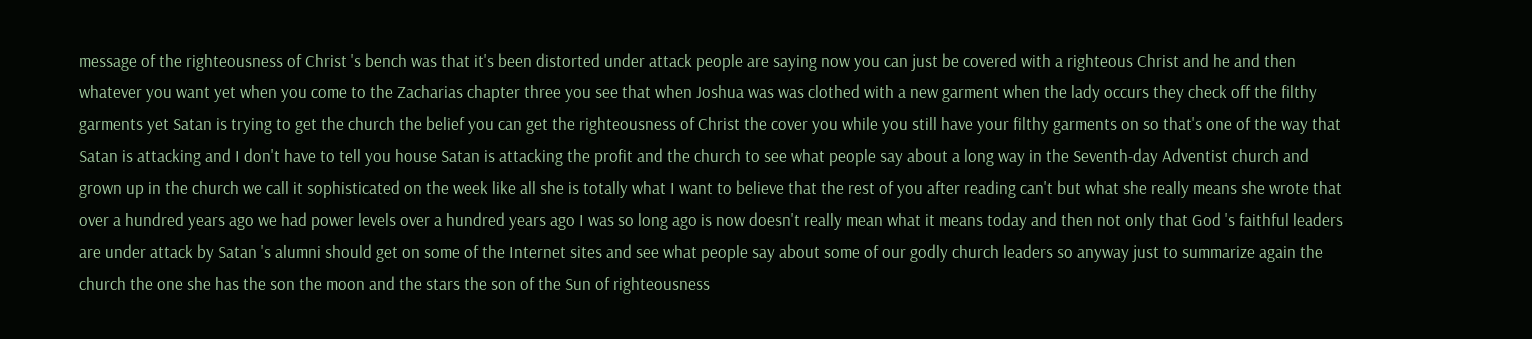message of the righteousness of Christ 's bench was that it's been distorted under attack people are saying now you can just be covered with a righteous Christ and he and then whatever you want yet when you come to the Zacharias chapter three you see that when Joshua was was clothed with a new garment when the lady occurs they check off the filthy garments yet Satan is trying to get the church the belief you can get the righteousness of Christ the cover you while you still have your filthy garments on so that's one of the way that Satan is attacking and I don't have to tell you house Satan is attacking the profit and the church to see what people say about a long way in the Seventh-day Adventist church and grown up in the church we call it sophisticated on the week like all she is totally what I want to believe that the rest of you after reading can't but what she really means she wrote that over a hundred years ago we had power levels over a hundred years ago I was so long ago is now doesn't really mean what it means today and then not only that God 's faithful leaders are under attack by Satan 's alumni should get on some of the Internet sites and see what people say about some of our godly church leaders so anyway just to summarize again the church the one she has the son the moon and the stars the son of the Sun of righteousness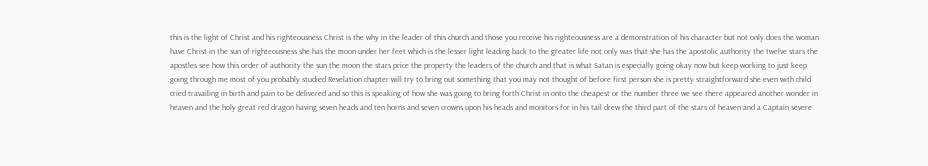this is the light of Christ and his righteousness Christ is the why in the leader of this church and those you receive his righteousness are a demonstration of his character but not only does the woman have Christ in the sun of righteousness she has the moon under her feet which is the lesser light leading back to the greater life not only was that she has the apostolic authority the twelve stars the apostles see how this order of authority the sun the moon the stars price the property the leaders of the church and that is what Satan is especially going okay now but keep working to just keep going through me most of you probably studied Revelation chapter will try to bring out something that you may not thought of before first person she is pretty straightforward she even with child cried travailing in birth and pain to be delivered and so this is speaking of how she was going to bring forth Christ in onto the cheapest or the number three we see there appeared another wonder in heaven and the holy great red dragon having seven heads and ten horns and seven crowns upon his heads and monitors for in his tail drew the third part of the stars of heaven and a Captain severe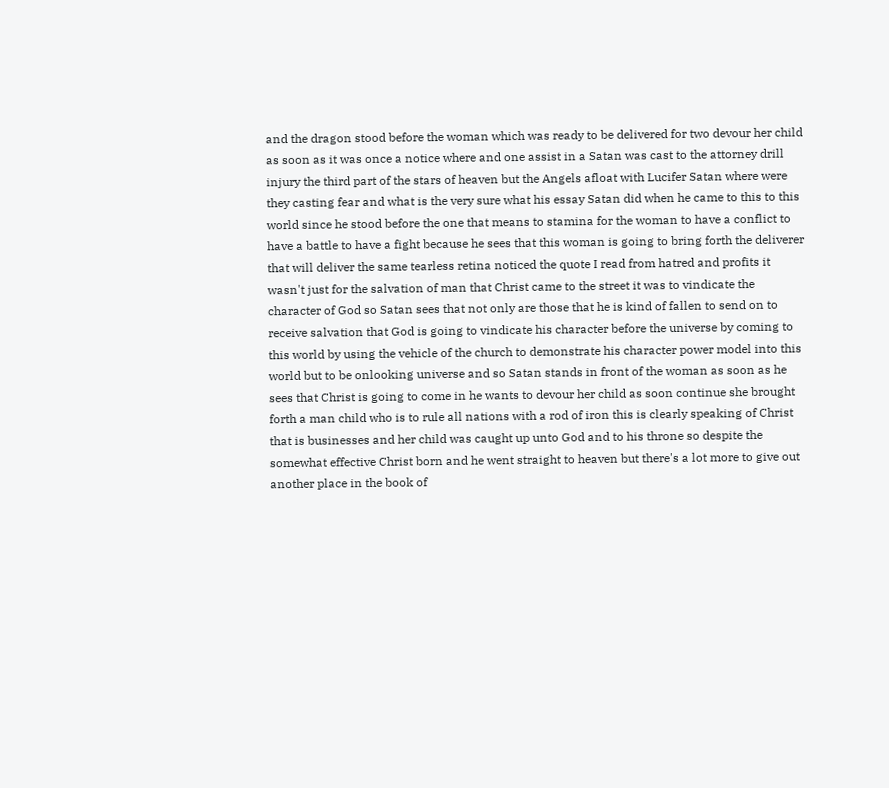and the dragon stood before the woman which was ready to be delivered for two devour her child as soon as it was once a notice where and one assist in a Satan was cast to the attorney drill injury the third part of the stars of heaven but the Angels afloat with Lucifer Satan where were they casting fear and what is the very sure what his essay Satan did when he came to this to this world since he stood before the one that means to stamina for the woman to have a conflict to have a battle to have a fight because he sees that this woman is going to bring forth the deliverer that will deliver the same tearless retina noticed the quote I read from hatred and profits it wasn't just for the salvation of man that Christ came to the street it was to vindicate the character of God so Satan sees that not only are those that he is kind of fallen to send on to receive salvation that God is going to vindicate his character before the universe by coming to this world by using the vehicle of the church to demonstrate his character power model into this world but to be onlooking universe and so Satan stands in front of the woman as soon as he sees that Christ is going to come in he wants to devour her child as soon continue she brought forth a man child who is to rule all nations with a rod of iron this is clearly speaking of Christ that is businesses and her child was caught up unto God and to his throne so despite the somewhat effective Christ born and he went straight to heaven but there's a lot more to give out another place in the book of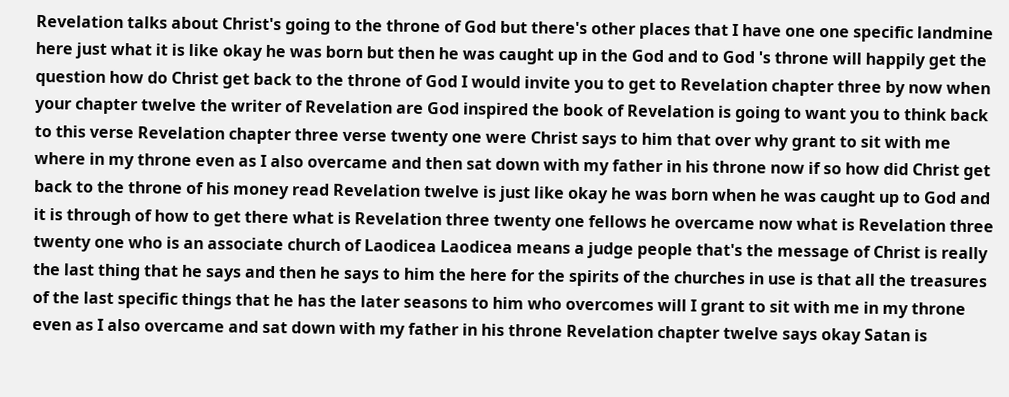Revelation talks about Christ's going to the throne of God but there's other places that I have one one specific landmine here just what it is like okay he was born but then he was caught up in the God and to God 's throne will happily get the question how do Christ get back to the throne of God I would invite you to get to Revelation chapter three by now when your chapter twelve the writer of Revelation are God inspired the book of Revelation is going to want you to think back to this verse Revelation chapter three verse twenty one were Christ says to him that over why grant to sit with me where in my throne even as I also overcame and then sat down with my father in his throne now if so how did Christ get back to the throne of his money read Revelation twelve is just like okay he was born when he was caught up to God and it is through of how to get there what is Revelation three twenty one fellows he overcame now what is Revelation three twenty one who is an associate church of Laodicea Laodicea means a judge people that's the message of Christ is really the last thing that he says and then he says to him the here for the spirits of the churches in use is that all the treasures of the last specific things that he has the later seasons to him who overcomes will I grant to sit with me in my throne even as I also overcame and sat down with my father in his throne Revelation chapter twelve says okay Satan is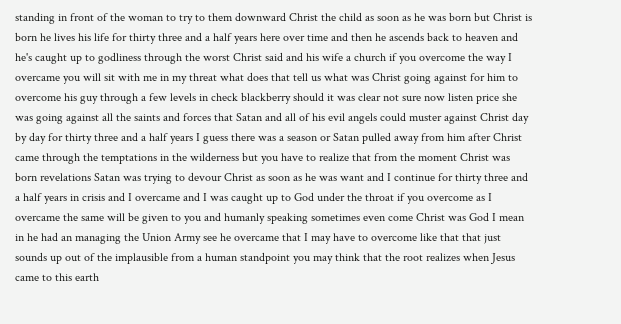standing in front of the woman to try to them downward Christ the child as soon as he was born but Christ is born he lives his life for thirty three and a half years here over time and then he ascends back to heaven and he's caught up to godliness through the worst Christ said and his wife a church if you overcome the way I overcame you will sit with me in my threat what does that tell us what was Christ going against for him to overcome his guy through a few levels in check blackberry should it was clear not sure now listen price she was going against all the saints and forces that Satan and all of his evil angels could muster against Christ day by day for thirty three and a half years I guess there was a season or Satan pulled away from him after Christ came through the temptations in the wilderness but you have to realize that from the moment Christ was born revelations Satan was trying to devour Christ as soon as he was want and I continue for thirty three and a half years in crisis and I overcame and I was caught up to God under the throat if you overcome as I overcame the same will be given to you and humanly speaking sometimes even come Christ was God I mean in he had an managing the Union Army see he overcame that I may have to overcome like that that just sounds up out of the implausible from a human standpoint you may think that the root realizes when Jesus came to this earth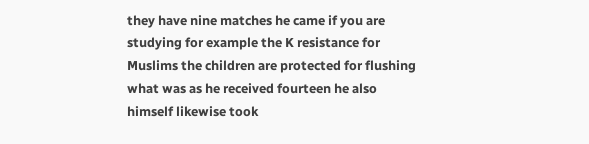they have nine matches he came if you are studying for example the K resistance for Muslims the children are protected for flushing what was as he received fourteen he also himself likewise took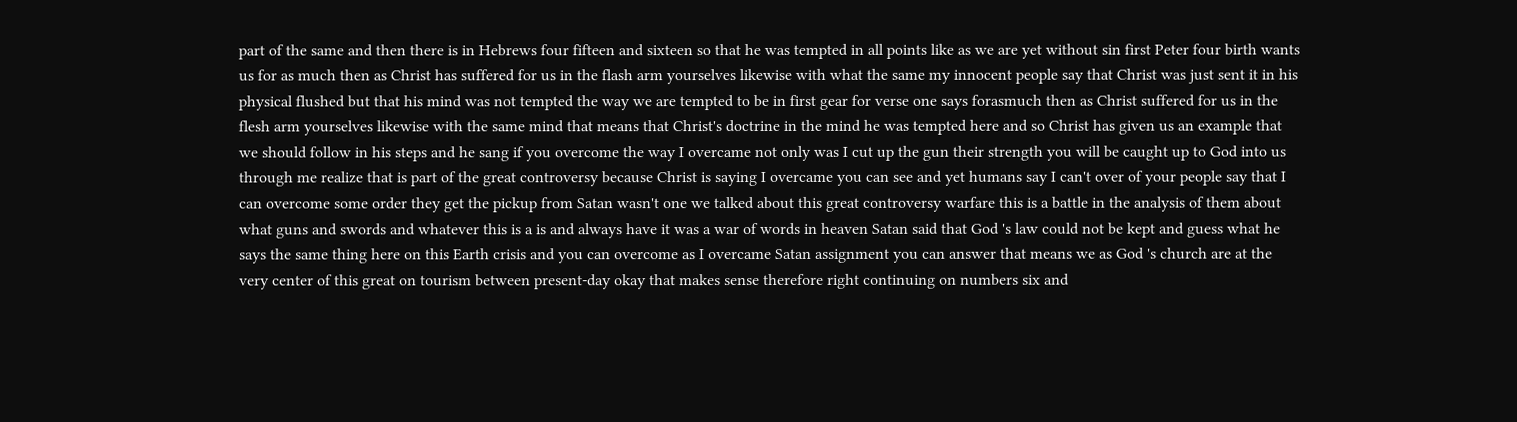part of the same and then there is in Hebrews four fifteen and sixteen so that he was tempted in all points like as we are yet without sin first Peter four birth wants us for as much then as Christ has suffered for us in the flash arm yourselves likewise with what the same my innocent people say that Christ was just sent it in his physical flushed but that his mind was not tempted the way we are tempted to be in first gear for verse one says forasmuch then as Christ suffered for us in the flesh arm yourselves likewise with the same mind that means that Christ's doctrine in the mind he was tempted here and so Christ has given us an example that we should follow in his steps and he sang if you overcome the way I overcame not only was I cut up the gun their strength you will be caught up to God into us through me realize that is part of the great controversy because Christ is saying I overcame you can see and yet humans say I can't over of your people say that I can overcome some order they get the pickup from Satan wasn't one we talked about this great controversy warfare this is a battle in the analysis of them about what guns and swords and whatever this is a is and always have it was a war of words in heaven Satan said that God 's law could not be kept and guess what he says the same thing here on this Earth crisis and you can overcome as I overcame Satan assignment you can answer that means we as God 's church are at the very center of this great on tourism between present-day okay that makes sense therefore right continuing on numbers six and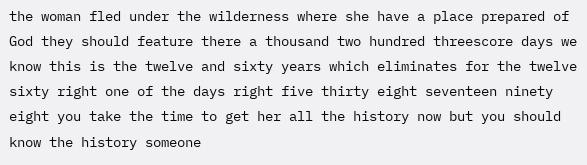the woman fled under the wilderness where she have a place prepared of God they should feature there a thousand two hundred threescore days we know this is the twelve and sixty years which eliminates for the twelve sixty right one of the days right five thirty eight seventeen ninety eight you take the time to get her all the history now but you should know the history someone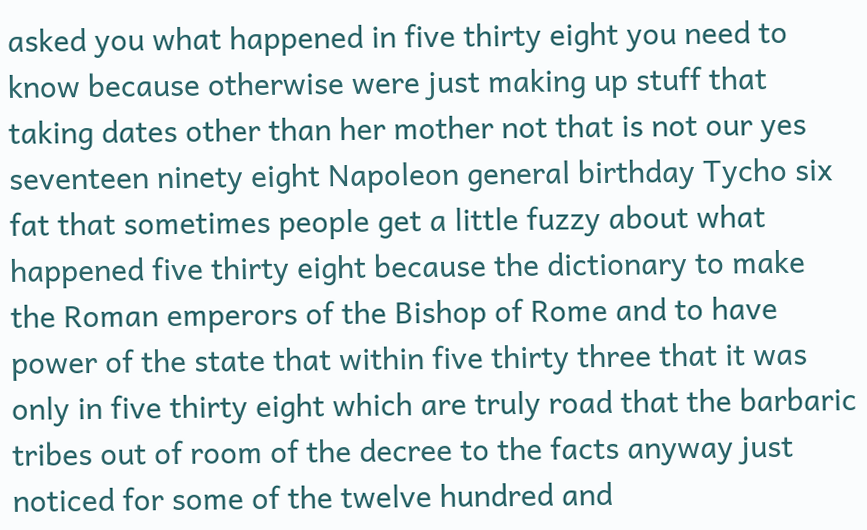asked you what happened in five thirty eight you need to know because otherwise were just making up stuff that taking dates other than her mother not that is not our yes seventeen ninety eight Napoleon general birthday Tycho six fat that sometimes people get a little fuzzy about what happened five thirty eight because the dictionary to make the Roman emperors of the Bishop of Rome and to have power of the state that within five thirty three that it was only in five thirty eight which are truly road that the barbaric tribes out of room of the decree to the facts anyway just noticed for some of the twelve hundred and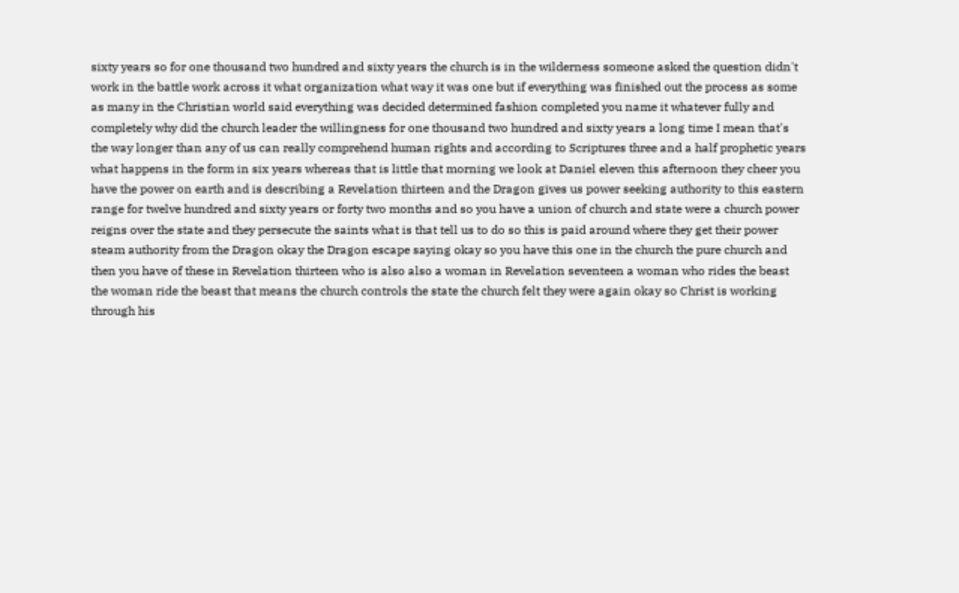sixty years so for one thousand two hundred and sixty years the church is in the wilderness someone asked the question didn't work in the battle work across it what organization what way it was one but if everything was finished out the process as some as many in the Christian world said everything was decided determined fashion completed you name it whatever fully and completely why did the church leader the willingness for one thousand two hundred and sixty years a long time I mean that's the way longer than any of us can really comprehend human rights and according to Scriptures three and a half prophetic years what happens in the form in six years whereas that is little that morning we look at Daniel eleven this afternoon they cheer you have the power on earth and is describing a Revelation thirteen and the Dragon gives us power seeking authority to this eastern range for twelve hundred and sixty years or forty two months and so you have a union of church and state were a church power reigns over the state and they persecute the saints what is that tell us to do so this is paid around where they get their power steam authority from the Dragon okay the Dragon escape saying okay so you have this one in the church the pure church and then you have of these in Revelation thirteen who is also also a woman in Revelation seventeen a woman who rides the beast the woman ride the beast that means the church controls the state the church felt they were again okay so Christ is working through his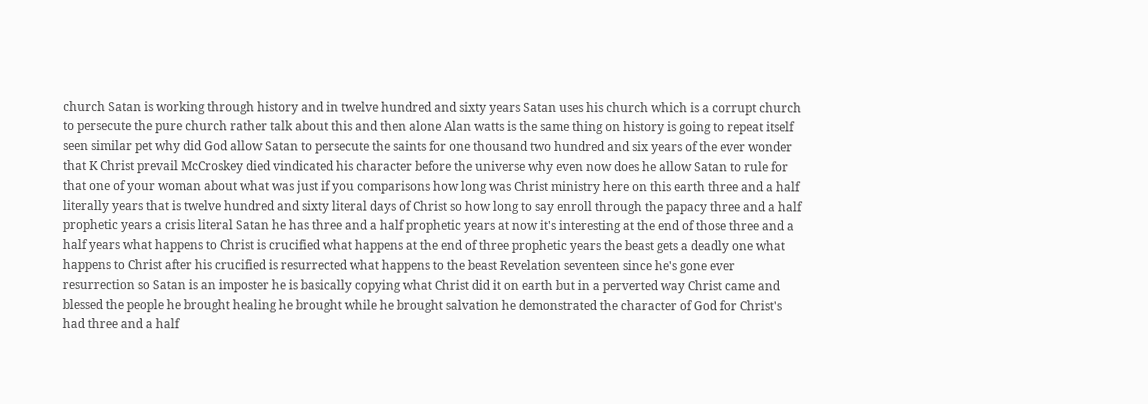church Satan is working through history and in twelve hundred and sixty years Satan uses his church which is a corrupt church to persecute the pure church rather talk about this and then alone Alan watts is the same thing on history is going to repeat itself seen similar pet why did God allow Satan to persecute the saints for one thousand two hundred and six years of the ever wonder that K Christ prevail McCroskey died vindicated his character before the universe why even now does he allow Satan to rule for that one of your woman about what was just if you comparisons how long was Christ ministry here on this earth three and a half literally years that is twelve hundred and sixty literal days of Christ so how long to say enroll through the papacy three and a half prophetic years a crisis literal Satan he has three and a half prophetic years at now it's interesting at the end of those three and a half years what happens to Christ is crucified what happens at the end of three prophetic years the beast gets a deadly one what happens to Christ after his crucified is resurrected what happens to the beast Revelation seventeen since he's gone ever resurrection so Satan is an imposter he is basically copying what Christ did it on earth but in a perverted way Christ came and blessed the people he brought healing he brought while he brought salvation he demonstrated the character of God for Christ's had three and a half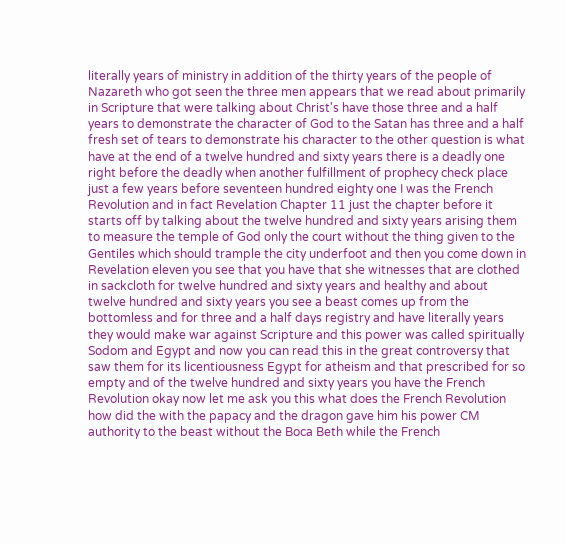literally years of ministry in addition of the thirty years of the people of Nazareth who got seen the three men appears that we read about primarily in Scripture that were talking about Christ's have those three and a half years to demonstrate the character of God to the Satan has three and a half fresh set of tears to demonstrate his character to the other question is what have at the end of a twelve hundred and sixty years there is a deadly one right before the deadly when another fulfillment of prophecy check place just a few years before seventeen hundred eighty one I was the French Revolution and in fact Revelation Chapter 11 just the chapter before it starts off by talking about the twelve hundred and sixty years arising them to measure the temple of God only the court without the thing given to the Gentiles which should trample the city underfoot and then you come down in Revelation eleven you see that you have that she witnesses that are clothed in sackcloth for twelve hundred and sixty years and healthy and about twelve hundred and sixty years you see a beast comes up from the bottomless and for three and a half days registry and have literally years they would make war against Scripture and this power was called spiritually Sodom and Egypt and now you can read this in the great controversy that saw them for its licentiousness Egypt for atheism and that prescribed for so empty and of the twelve hundred and sixty years you have the French Revolution okay now let me ask you this what does the French Revolution how did the with the papacy and the dragon gave him his power CM authority to the beast without the Boca Beth while the French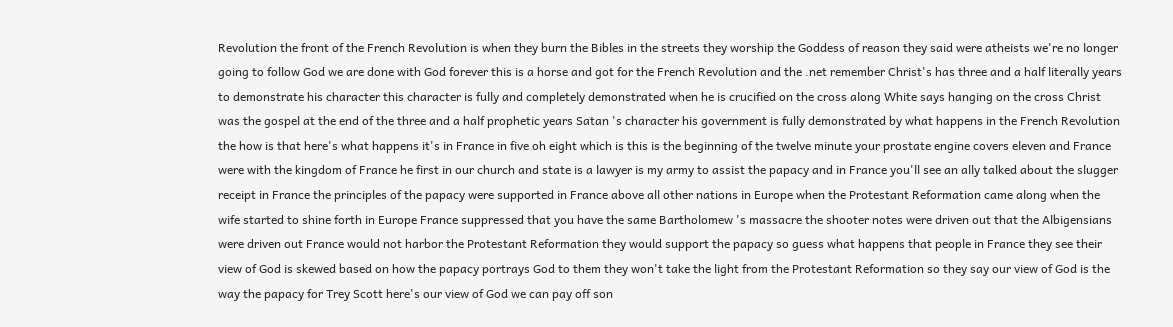Revolution the front of the French Revolution is when they burn the Bibles in the streets they worship the Goddess of reason they said were atheists we're no longer going to follow God we are done with God forever this is a horse and got for the French Revolution and the .net remember Christ's has three and a half literally years to demonstrate his character this character is fully and completely demonstrated when he is crucified on the cross along White says hanging on the cross Christ was the gospel at the end of the three and a half prophetic years Satan 's character his government is fully demonstrated by what happens in the French Revolution the how is that here's what happens it's in France in five oh eight which is this is the beginning of the twelve minute your prostate engine covers eleven and France were with the kingdom of France he first in our church and state is a lawyer is my army to assist the papacy and in France you'll see an ally talked about the slugger receipt in France the principles of the papacy were supported in France above all other nations in Europe when the Protestant Reformation came along when the wife started to shine forth in Europe France suppressed that you have the same Bartholomew 's massacre the shooter notes were driven out that the Albigensians were driven out France would not harbor the Protestant Reformation they would support the papacy so guess what happens that people in France they see their view of God is skewed based on how the papacy portrays God to them they won't take the light from the Protestant Reformation so they say our view of God is the way the papacy for Trey Scott here's our view of God we can pay off son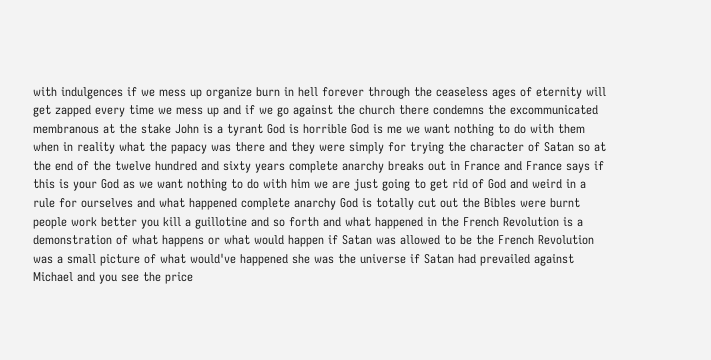with indulgences if we mess up organize burn in hell forever through the ceaseless ages of eternity will get zapped every time we mess up and if we go against the church there condemns the excommunicated membranous at the stake John is a tyrant God is horrible God is me we want nothing to do with them when in reality what the papacy was there and they were simply for trying the character of Satan so at the end of the twelve hundred and sixty years complete anarchy breaks out in France and France says if this is your God as we want nothing to do with him we are just going to get rid of God and weird in a rule for ourselves and what happened complete anarchy God is totally cut out the Bibles were burnt people work better you kill a guillotine and so forth and what happened in the French Revolution is a demonstration of what happens or what would happen if Satan was allowed to be the French Revolution was a small picture of what would've happened she was the universe if Satan had prevailed against Michael and you see the price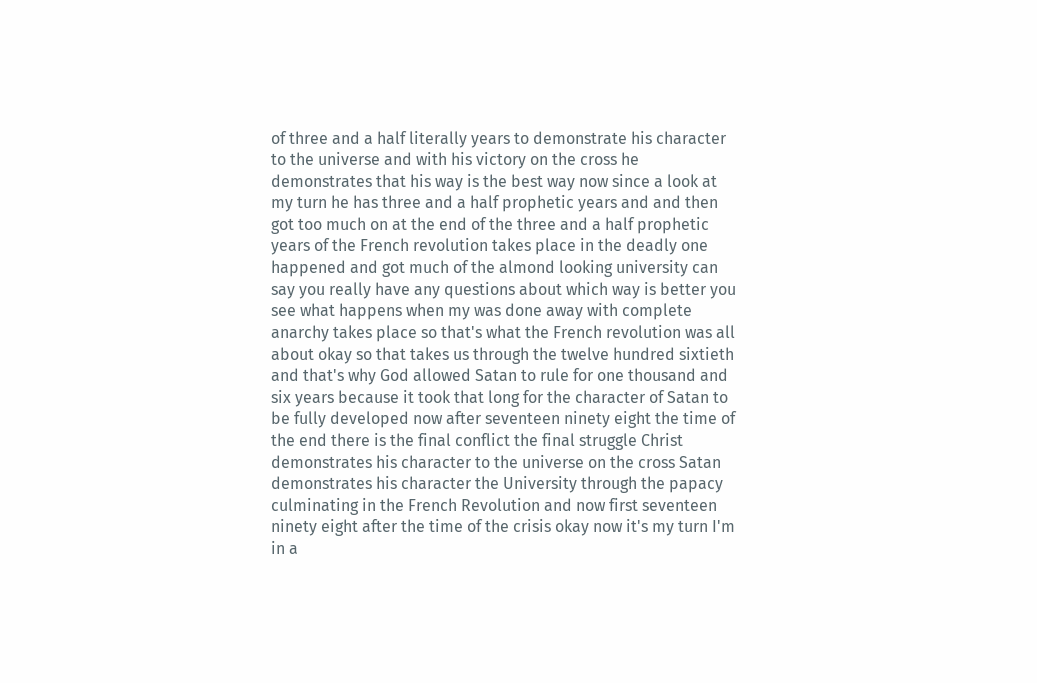of three and a half literally years to demonstrate his character to the universe and with his victory on the cross he demonstrates that his way is the best way now since a look at my turn he has three and a half prophetic years and and then got too much on at the end of the three and a half prophetic years of the French revolution takes place in the deadly one happened and got much of the almond looking university can say you really have any questions about which way is better you see what happens when my was done away with complete anarchy takes place so that's what the French revolution was all about okay so that takes us through the twelve hundred sixtieth and that's why God allowed Satan to rule for one thousand and six years because it took that long for the character of Satan to be fully developed now after seventeen ninety eight the time of the end there is the final conflict the final struggle Christ demonstrates his character to the universe on the cross Satan demonstrates his character the University through the papacy culminating in the French Revolution and now first seventeen ninety eight after the time of the crisis okay now it's my turn I'm in a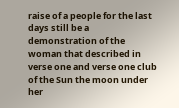raise of a people for the last days still be a demonstration of the woman that described in verse one and verse one club of the Sun the moon under her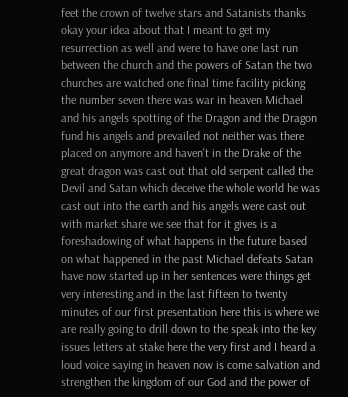feet the crown of twelve stars and Satanists thanks okay your idea about that I meant to get my resurrection as well and were to have one last run between the church and the powers of Satan the two churches are watched one final time facility picking the number seven there was war in heaven Michael and his angels spotting of the Dragon and the Dragon fund his angels and prevailed not neither was there placed on anymore and haven't in the Drake of the great dragon was cast out that old serpent called the Devil and Satan which deceive the whole world he was cast out into the earth and his angels were cast out with market share we see that for it gives is a foreshadowing of what happens in the future based on what happened in the past Michael defeats Satan have now started up in her sentences were things get very interesting and in the last fifteen to twenty minutes of our first presentation here this is where we are really going to drill down to the speak into the key issues letters at stake here the very first and I heard a loud voice saying in heaven now is come salvation and strengthen the kingdom of our God and the power of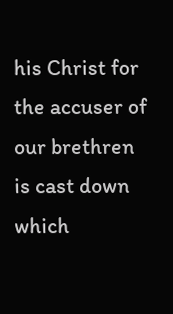his Christ for the accuser of our brethren is cast down which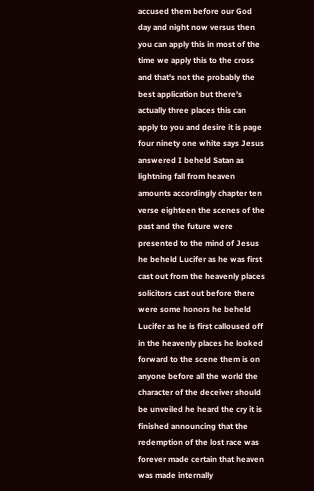accused them before our God day and night now versus then you can apply this in most of the time we apply this to the cross and that's not the probably the best application but there's actually three places this can apply to you and desire it is page four ninety one white says Jesus answered I beheld Satan as lightning fall from heaven amounts accordingly chapter ten verse eighteen the scenes of the past and the future were presented to the mind of Jesus he beheld Lucifer as he was first cast out from the heavenly places solicitors cast out before there were some honors he beheld Lucifer as he is first calloused off in the heavenly places he looked forward to the scene them is on anyone before all the world the character of the deceiver should be unveiled he heard the cry it is finished announcing that the redemption of the lost race was forever made certain that heaven was made internally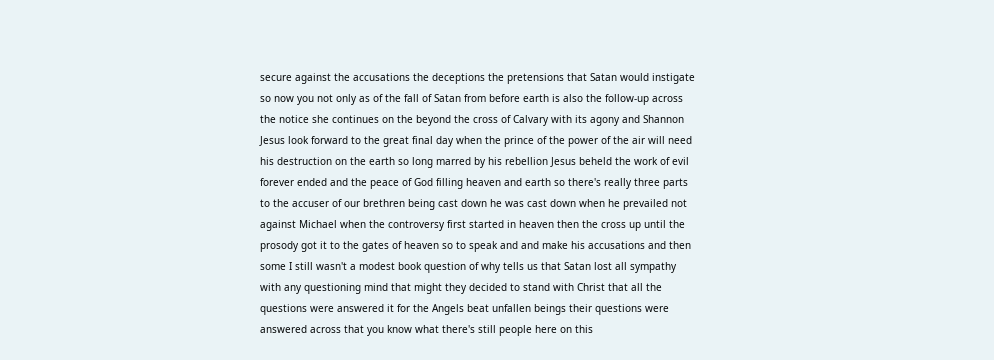secure against the accusations the deceptions the pretensions that Satan would instigate so now you not only as of the fall of Satan from before earth is also the follow-up across the notice she continues on the beyond the cross of Calvary with its agony and Shannon Jesus look forward to the great final day when the prince of the power of the air will need his destruction on the earth so long marred by his rebellion Jesus beheld the work of evil forever ended and the peace of God filling heaven and earth so there's really three parts to the accuser of our brethren being cast down he was cast down when he prevailed not against Michael when the controversy first started in heaven then the cross up until the prosody got it to the gates of heaven so to speak and and make his accusations and then some I still wasn't a modest book question of why tells us that Satan lost all sympathy with any questioning mind that might they decided to stand with Christ that all the questions were answered it for the Angels beat unfallen beings their questions were answered across that you know what there's still people here on this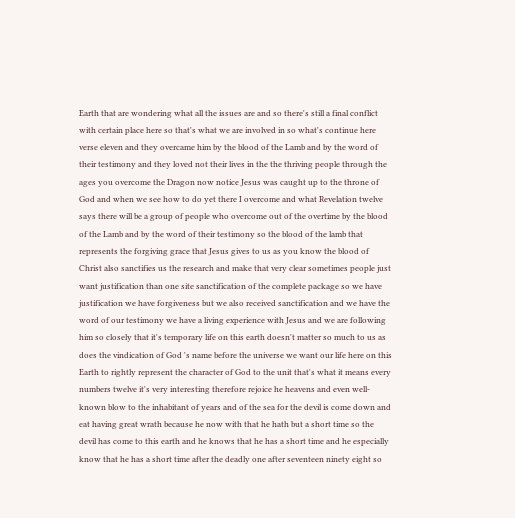Earth that are wondering what all the issues are and so there's still a final conflict with certain place here so that's what we are involved in so what's continue here verse eleven and they overcame him by the blood of the Lamb and by the word of their testimony and they loved not their lives in the the thriving people through the ages you overcome the Dragon now notice Jesus was caught up to the throne of God and when we see how to do yet there I overcome and what Revelation twelve says there will be a group of people who overcome out of the overtime by the blood of the Lamb and by the word of their testimony so the blood of the lamb that represents the forgiving grace that Jesus gives to us as you know the blood of Christ also sanctifies us the research and make that very clear sometimes people just want justification than one site sanctification of the complete package so we have justification we have forgiveness but we also received sanctification and we have the word of our testimony we have a living experience with Jesus and we are following him so closely that it's temporary life on this earth doesn't matter so much to us as does the vindication of God 's name before the universe we want our life here on this Earth to rightly represent the character of God to the unit that's what it means every numbers twelve it's very interesting therefore rejoice he heavens and even well-known blow to the inhabitant of years and of the sea for the devil is come down and eat having great wrath because he now with that he hath but a short time so the devil has come to this earth and he knows that he has a short time and he especially know that he has a short time after the deadly one after seventeen ninety eight so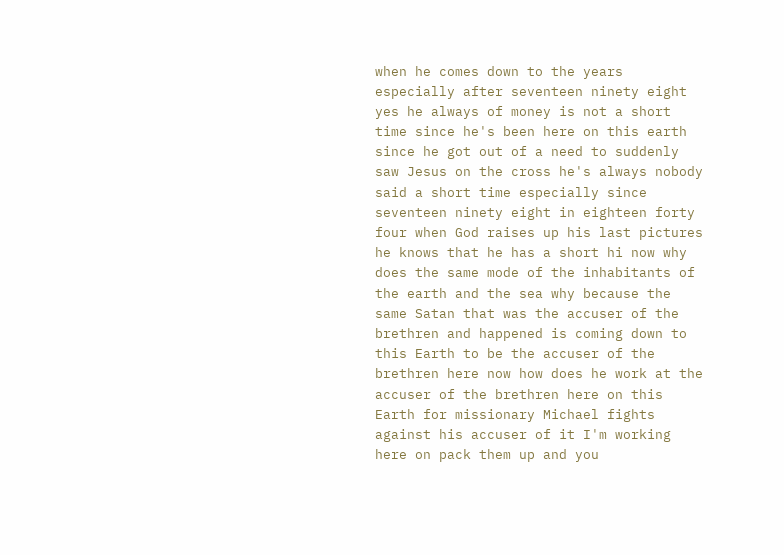when he comes down to the years especially after seventeen ninety eight yes he always of money is not a short time since he's been here on this earth since he got out of a need to suddenly saw Jesus on the cross he's always nobody said a short time especially since seventeen ninety eight in eighteen forty four when God raises up his last pictures he knows that he has a short hi now why does the same mode of the inhabitants of the earth and the sea why because the same Satan that was the accuser of the brethren and happened is coming down to this Earth to be the accuser of the brethren here now how does he work at the accuser of the brethren here on this Earth for missionary Michael fights against his accuser of it I'm working here on pack them up and you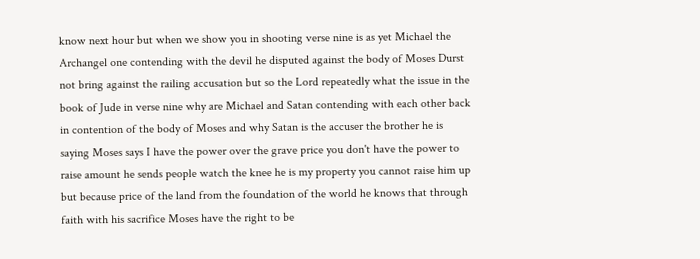know next hour but when we show you in shooting verse nine is as yet Michael the Archangel one contending with the devil he disputed against the body of Moses Durst not bring against the railing accusation but so the Lord repeatedly what the issue in the book of Jude in verse nine why are Michael and Satan contending with each other back in contention of the body of Moses and why Satan is the accuser the brother he is saying Moses says I have the power over the grave price you don't have the power to raise amount he sends people watch the knee he is my property you cannot raise him up but because price of the land from the foundation of the world he knows that through faith with his sacrifice Moses have the right to be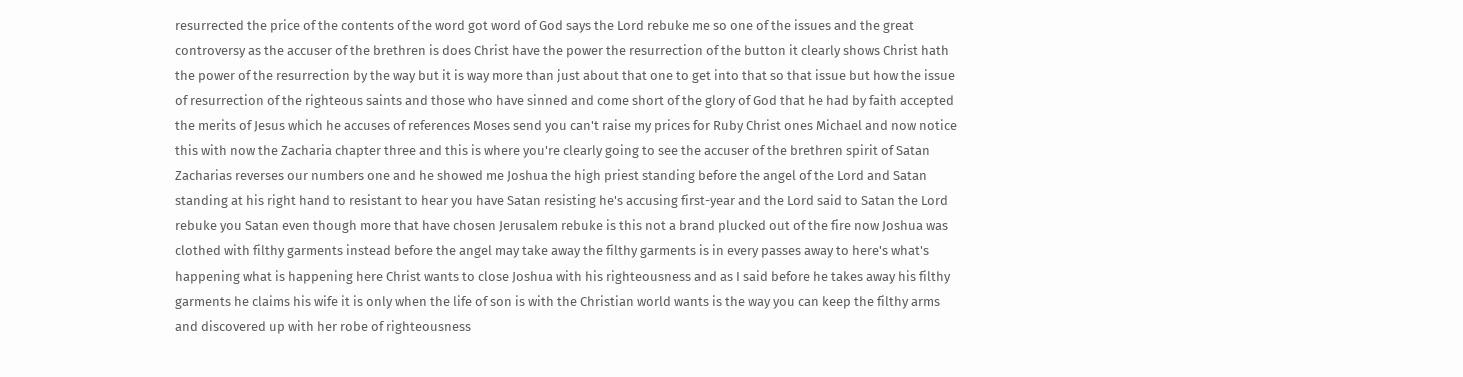resurrected the price of the contents of the word got word of God says the Lord rebuke me so one of the issues and the great controversy as the accuser of the brethren is does Christ have the power the resurrection of the button it clearly shows Christ hath the power of the resurrection by the way but it is way more than just about that one to get into that so that issue but how the issue of resurrection of the righteous saints and those who have sinned and come short of the glory of God that he had by faith accepted the merits of Jesus which he accuses of references Moses send you can't raise my prices for Ruby Christ ones Michael and now notice this with now the Zacharia chapter three and this is where you're clearly going to see the accuser of the brethren spirit of Satan Zacharias reverses our numbers one and he showed me Joshua the high priest standing before the angel of the Lord and Satan standing at his right hand to resistant to hear you have Satan resisting he's accusing first-year and the Lord said to Satan the Lord rebuke you Satan even though more that have chosen Jerusalem rebuke is this not a brand plucked out of the fire now Joshua was clothed with filthy garments instead before the angel may take away the filthy garments is in every passes away to here's what's happening what is happening here Christ wants to close Joshua with his righteousness and as I said before he takes away his filthy garments he claims his wife it is only when the life of son is with the Christian world wants is the way you can keep the filthy arms and discovered up with her robe of righteousness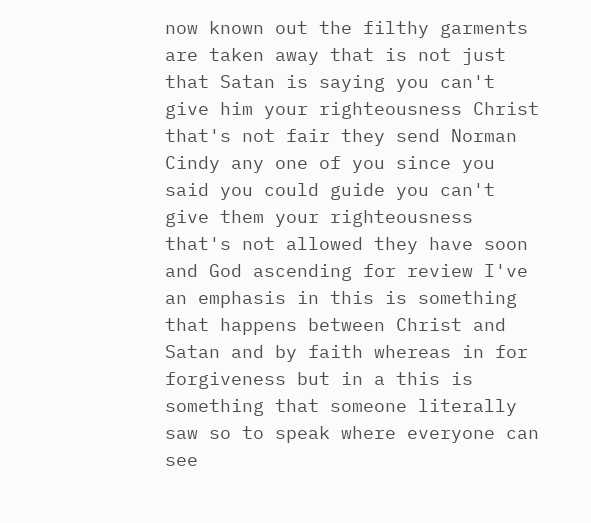now known out the filthy garments are taken away that is not just that Satan is saying you can't give him your righteousness Christ that's not fair they send Norman Cindy any one of you since you said you could guide you can't give them your righteousness that's not allowed they have soon and God ascending for review I've an emphasis in this is something that happens between Christ and Satan and by faith whereas in for forgiveness but in a this is something that someone literally saw so to speak where everyone can see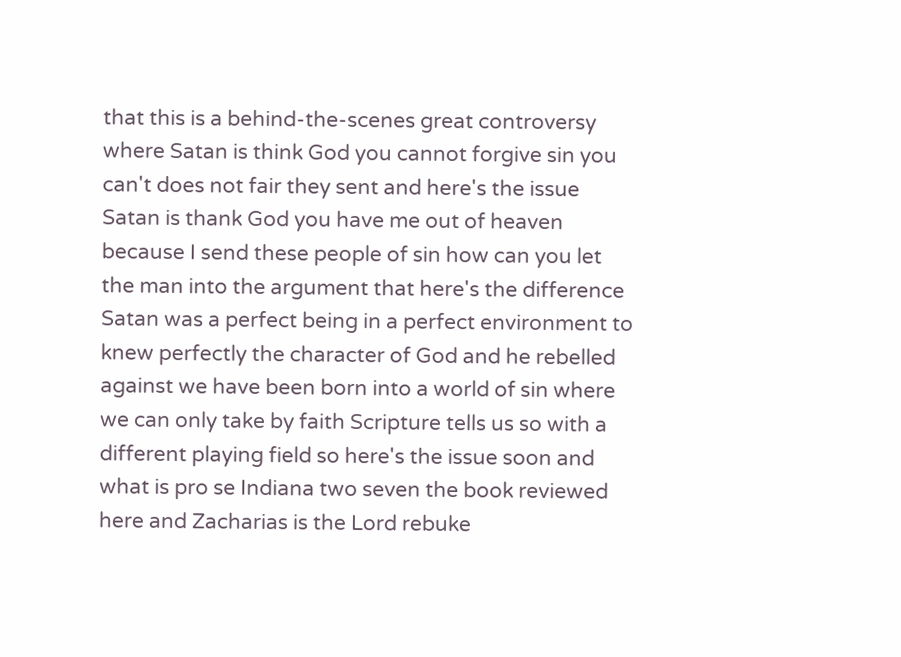that this is a behind-the-scenes great controversy where Satan is think God you cannot forgive sin you can't does not fair they sent and here's the issue Satan is thank God you have me out of heaven because I send these people of sin how can you let the man into the argument that here's the difference Satan was a perfect being in a perfect environment to knew perfectly the character of God and he rebelled against we have been born into a world of sin where we can only take by faith Scripture tells us so with a different playing field so here's the issue soon and what is pro se Indiana two seven the book reviewed here and Zacharias is the Lord rebuke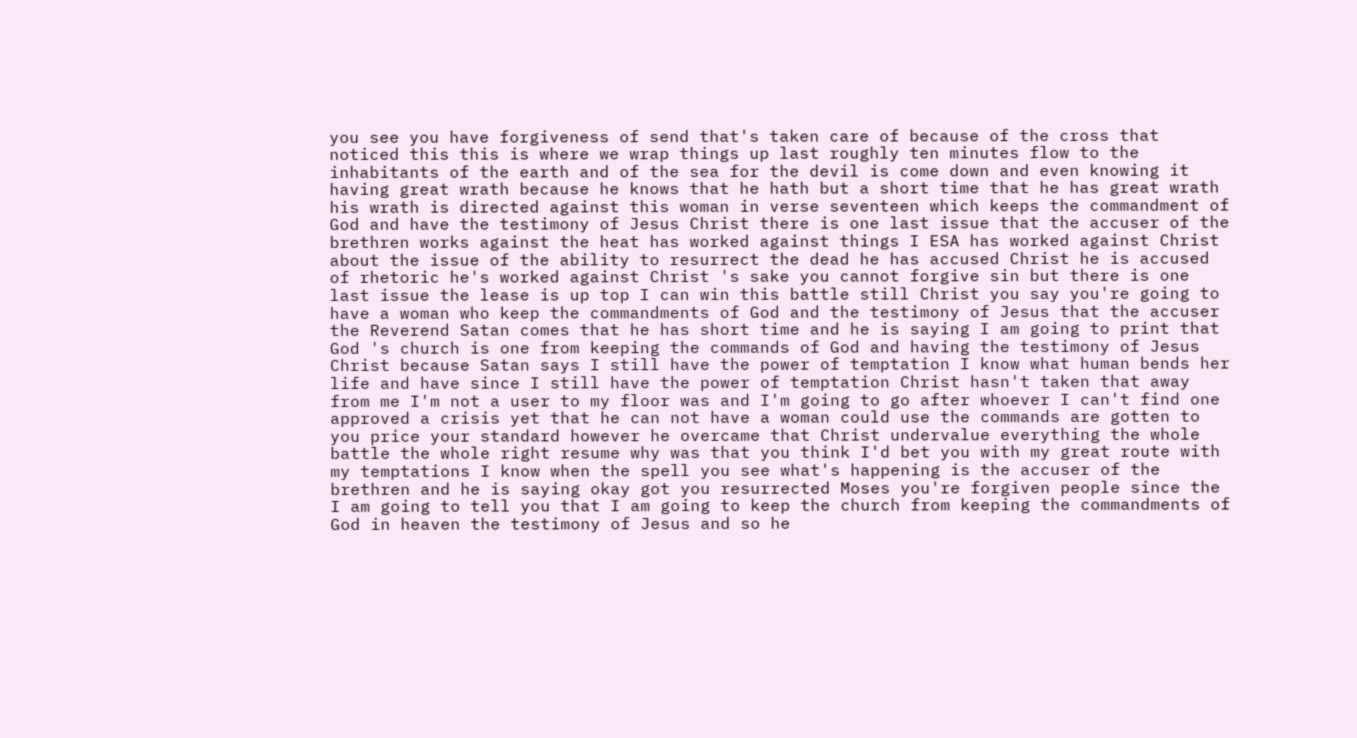you see you have forgiveness of send that's taken care of because of the cross that noticed this this is where we wrap things up last roughly ten minutes flow to the inhabitants of the earth and of the sea for the devil is come down and even knowing it having great wrath because he knows that he hath but a short time that he has great wrath his wrath is directed against this woman in verse seventeen which keeps the commandment of God and have the testimony of Jesus Christ there is one last issue that the accuser of the brethren works against the heat has worked against things I ESA has worked against Christ about the issue of the ability to resurrect the dead he has accused Christ he is accused of rhetoric he's worked against Christ 's sake you cannot forgive sin but there is one last issue the lease is up top I can win this battle still Christ you say you're going to have a woman who keep the commandments of God and the testimony of Jesus that the accuser the Reverend Satan comes that he has short time and he is saying I am going to print that God 's church is one from keeping the commands of God and having the testimony of Jesus Christ because Satan says I still have the power of temptation I know what human bends her life and have since I still have the power of temptation Christ hasn't taken that away from me I'm not a user to my floor was and I'm going to go after whoever I can't find one approved a crisis yet that he can not have a woman could use the commands are gotten to you price your standard however he overcame that Christ undervalue everything the whole battle the whole right resume why was that you think I'd bet you with my great route with my temptations I know when the spell you see what's happening is the accuser of the brethren and he is saying okay got you resurrected Moses you're forgiven people since the I am going to tell you that I am going to keep the church from keeping the commandments of God in heaven the testimony of Jesus and so he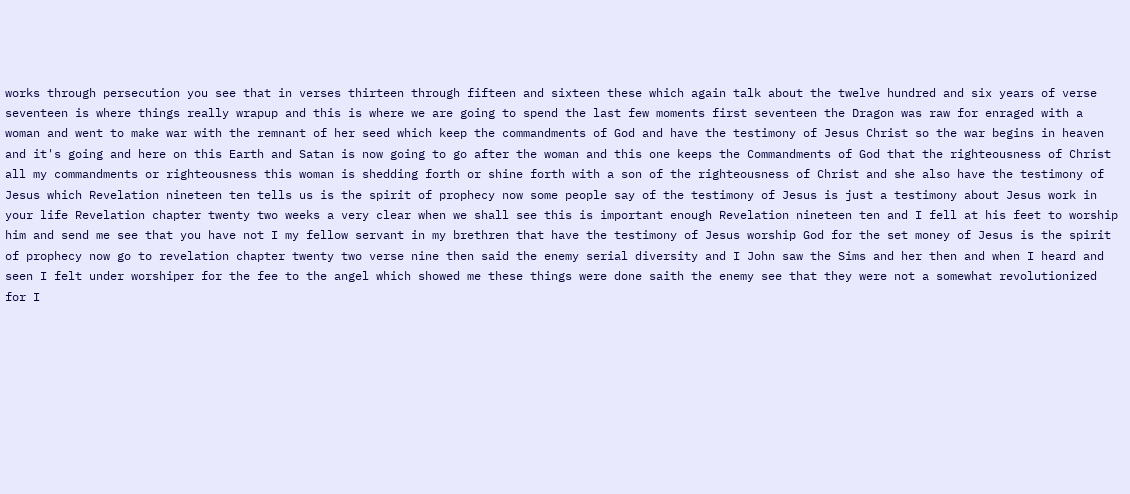works through persecution you see that in verses thirteen through fifteen and sixteen these which again talk about the twelve hundred and six years of verse seventeen is where things really wrapup and this is where we are going to spend the last few moments first seventeen the Dragon was raw for enraged with a woman and went to make war with the remnant of her seed which keep the commandments of God and have the testimony of Jesus Christ so the war begins in heaven and it's going and here on this Earth and Satan is now going to go after the woman and this one keeps the Commandments of God that the righteousness of Christ all my commandments or righteousness this woman is shedding forth or shine forth with a son of the righteousness of Christ and she also have the testimony of Jesus which Revelation nineteen ten tells us is the spirit of prophecy now some people say of the testimony of Jesus is just a testimony about Jesus work in your life Revelation chapter twenty two weeks a very clear when we shall see this is important enough Revelation nineteen ten and I fell at his feet to worship him and send me see that you have not I my fellow servant in my brethren that have the testimony of Jesus worship God for the set money of Jesus is the spirit of prophecy now go to revelation chapter twenty two verse nine then said the enemy serial diversity and I John saw the Sims and her then and when I heard and seen I felt under worshiper for the fee to the angel which showed me these things were done saith the enemy see that they were not a somewhat revolutionized for I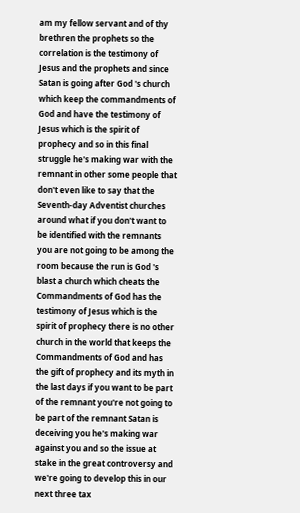am my fellow servant and of thy brethren the prophets so the correlation is the testimony of Jesus and the prophets and since Satan is going after God 's church which keep the commandments of God and have the testimony of Jesus which is the spirit of prophecy and so in this final struggle he's making war with the remnant in other some people that don't even like to say that the Seventh-day Adventist churches around what if you don't want to be identified with the remnants you are not going to be among the room because the run is God 's blast a church which cheats the Commandments of God has the testimony of Jesus which is the spirit of prophecy there is no other church in the world that keeps the Commandments of God and has the gift of prophecy and its myth in the last days if you want to be part of the remnant you're not going to be part of the remnant Satan is deceiving you he's making war against you and so the issue at stake in the great controversy and we're going to develop this in our next three tax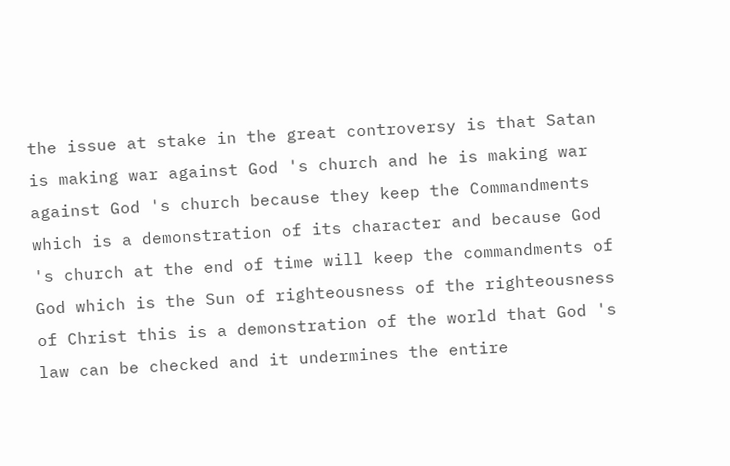the issue at stake in the great controversy is that Satan is making war against God 's church and he is making war against God 's church because they keep the Commandments which is a demonstration of its character and because God 's church at the end of time will keep the commandments of God which is the Sun of righteousness of the righteousness of Christ this is a demonstration of the world that God 's law can be checked and it undermines the entire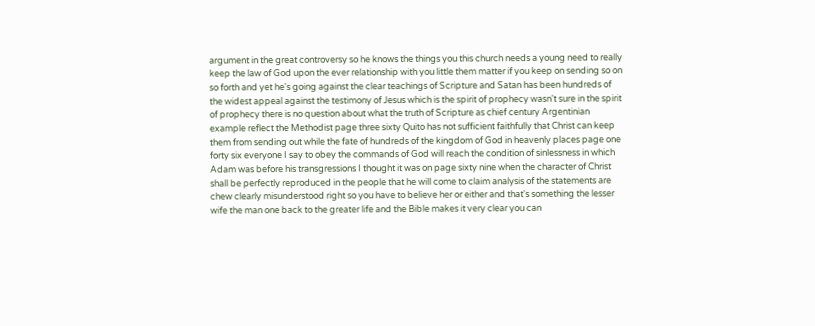argument in the great controversy so he knows the things you this church needs a young need to really keep the law of God upon the ever relationship with you little them matter if you keep on sending so on so forth and yet he's going against the clear teachings of Scripture and Satan has been hundreds of the widest appeal against the testimony of Jesus which is the spirit of prophecy wasn't sure in the spirit of prophecy there is no question about what the truth of Scripture as chief century Argentinian example reflect the Methodist page three sixty Quito has not sufficient faithfully that Christ can keep them from sending out while the fate of hundreds of the kingdom of God in heavenly places page one forty six everyone I say to obey the commands of God will reach the condition of sinlessness in which Adam was before his transgressions I thought it was on page sixty nine when the character of Christ shall be perfectly reproduced in the people that he will come to claim analysis of the statements are chew clearly misunderstood right so you have to believe her or either and that's something the lesser wife the man one back to the greater life and the Bible makes it very clear you can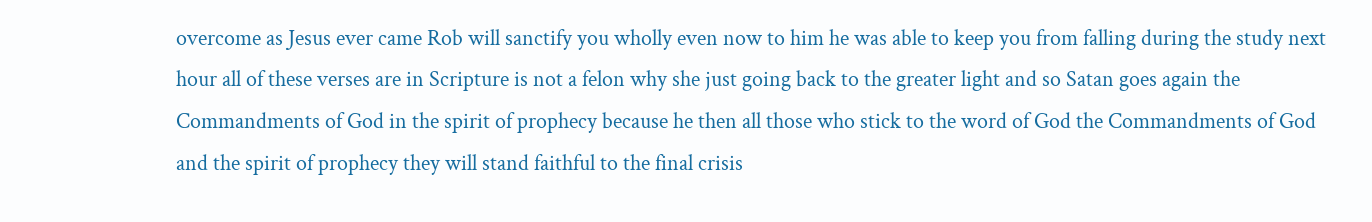overcome as Jesus ever came Rob will sanctify you wholly even now to him he was able to keep you from falling during the study next hour all of these verses are in Scripture is not a felon why she just going back to the greater light and so Satan goes again the Commandments of God in the spirit of prophecy because he then all those who stick to the word of God the Commandments of God and the spirit of prophecy they will stand faithful to the final crisis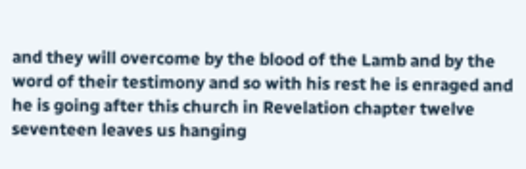and they will overcome by the blood of the Lamb and by the word of their testimony and so with his rest he is enraged and he is going after this church in Revelation chapter twelve seventeen leaves us hanging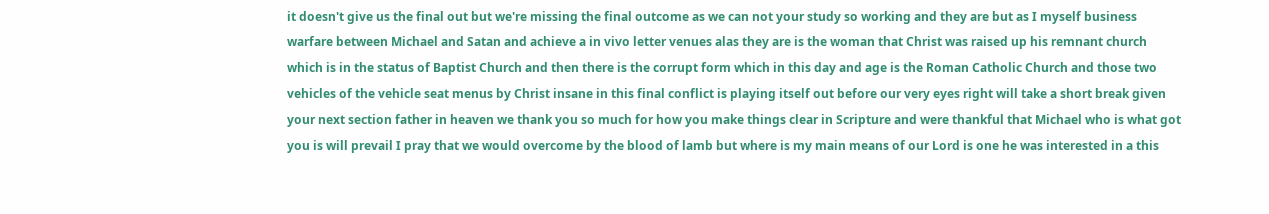it doesn't give us the final out but we're missing the final outcome as we can not your study so working and they are but as I myself business warfare between Michael and Satan and achieve a in vivo letter venues alas they are is the woman that Christ was raised up his remnant church which is in the status of Baptist Church and then there is the corrupt form which in this day and age is the Roman Catholic Church and those two vehicles of the vehicle seat menus by Christ insane in this final conflict is playing itself out before our very eyes right will take a short break given your next section father in heaven we thank you so much for how you make things clear in Scripture and were thankful that Michael who is what got you is will prevail I pray that we would overcome by the blood of lamb but where is my main means of our Lord is one he was interested in a this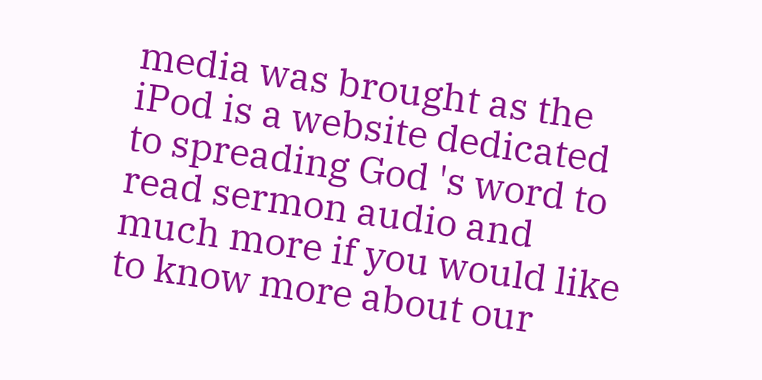media was brought as the iPod is a website dedicated to spreading God 's word to read sermon audio and much more if you would like to know more about our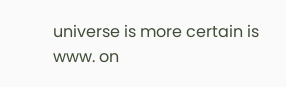universe is more certain is www. on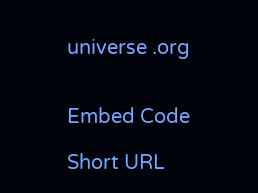universe .org


Embed Code

Short URL